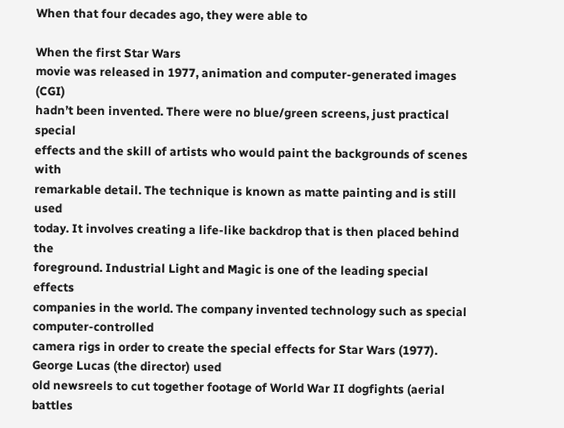When that four decades ago, they were able to

When the first Star Wars
movie was released in 1977, animation and computer-generated images (CGI)
hadn’t been invented. There were no blue/green screens, just practical special
effects and the skill of artists who would paint the backgrounds of scenes with
remarkable detail. The technique is known as matte painting and is still used
today. It involves creating a life-like backdrop that is then placed behind the
foreground. Industrial Light and Magic is one of the leading special effects
companies in the world. The company invented technology such as special computer-controlled
camera rigs in order to create the special effects for Star Wars (1977). George Lucas (the director) used
old newsreels to cut together footage of World War II dogfights (aerial battles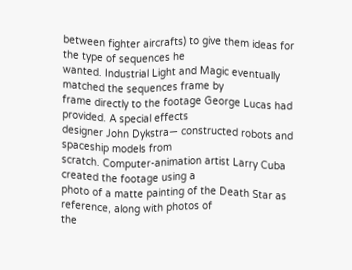between fighter aircrafts) to give them ideas for the type of sequences he
wanted. Industrial Light and Magic eventually matched the sequences frame by
frame directly to the footage George Lucas had provided. A special effects
designer John Dykstra— constructed robots and spaceship models from
scratch. Computer-animation artist Larry Cuba created the footage using a
photo of a matte painting of the Death Star as reference, along with photos of
the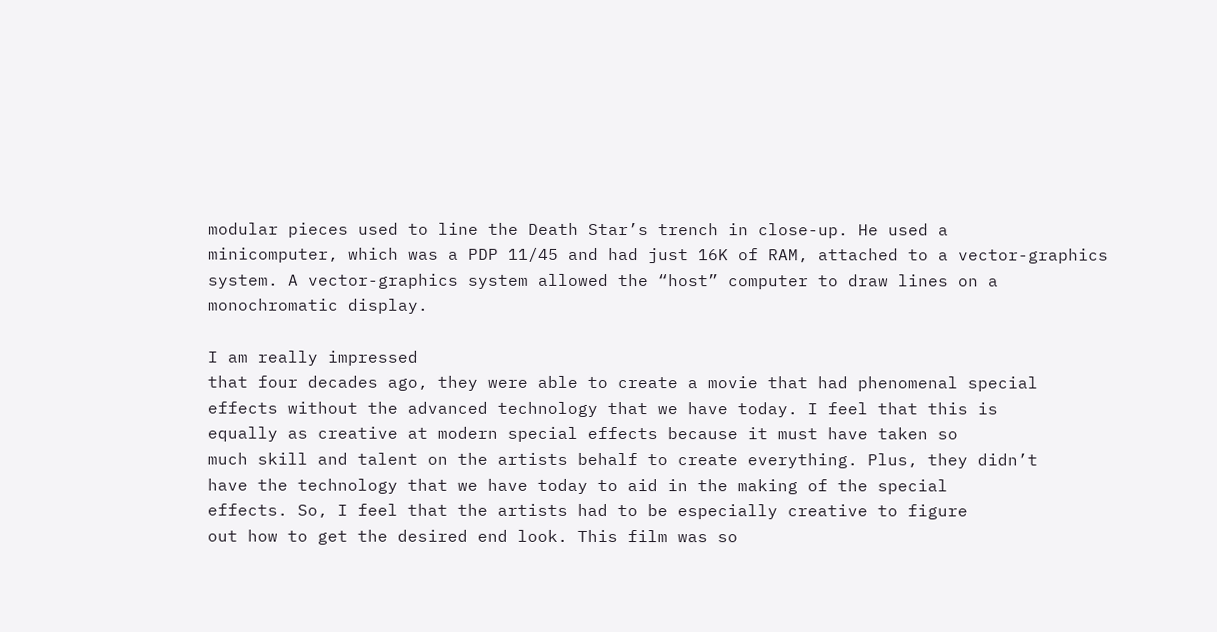modular pieces used to line the Death Star’s trench in close-up. He used a
minicomputer, which was a PDP 11/45 and had just 16K of RAM, attached to a vector-graphics
system. A vector-graphics system allowed the “host” computer to draw lines on a
monochromatic display.

I am really impressed
that four decades ago, they were able to create a movie that had phenomenal special
effects without the advanced technology that we have today. I feel that this is
equally as creative at modern special effects because it must have taken so
much skill and talent on the artists behalf to create everything. Plus, they didn’t
have the technology that we have today to aid in the making of the special
effects. So, I feel that the artists had to be especially creative to figure
out how to get the desired end look. This film was so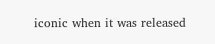iconic when it was released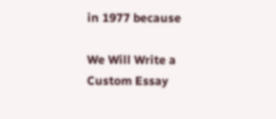in 1977 because

We Will Write a Custom Essay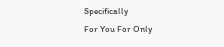Specifically
For You For Only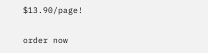$13.90/page!

order now